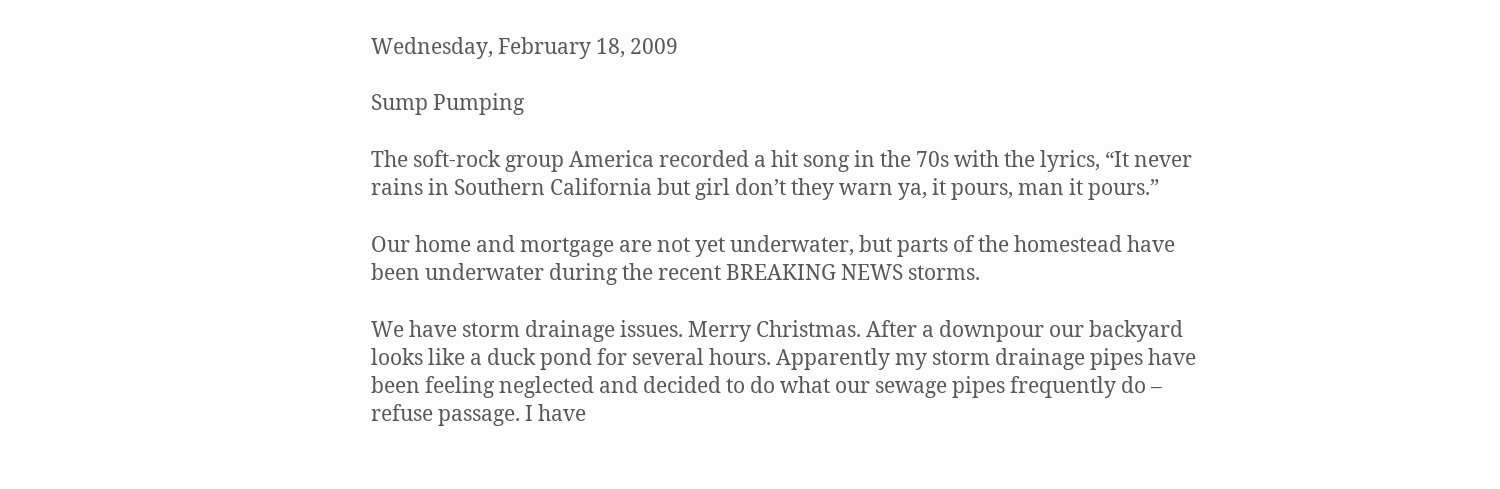Wednesday, February 18, 2009

Sump Pumping

The soft-rock group America recorded a hit song in the 70s with the lyrics, “It never rains in Southern California but girl don’t they warn ya, it pours, man it pours.”

Our home and mortgage are not yet underwater, but parts of the homestead have been underwater during the recent BREAKING NEWS storms.

We have storm drainage issues. Merry Christmas. After a downpour our backyard looks like a duck pond for several hours. Apparently my storm drainage pipes have been feeling neglected and decided to do what our sewage pipes frequently do – refuse passage. I have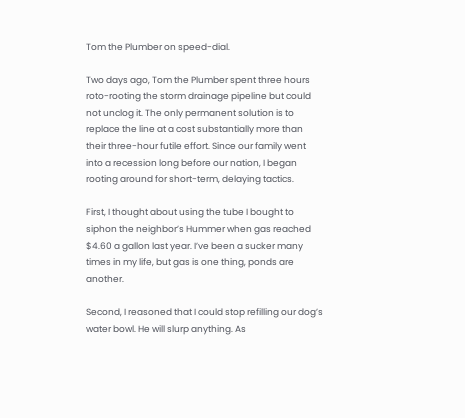Tom the Plumber on speed-dial.

Two days ago, Tom the Plumber spent three hours roto-rooting the storm drainage pipeline but could not unclog it. The only permanent solution is to replace the line at a cost substantially more than their three-hour futile effort. Since our family went into a recession long before our nation, I began rooting around for short-term, delaying tactics.

First, I thought about using the tube I bought to siphon the neighbor’s Hummer when gas reached $4.60 a gallon last year. I’ve been a sucker many times in my life, but gas is one thing, ponds are another.

Second, I reasoned that I could stop refilling our dog’s water bowl. He will slurp anything. As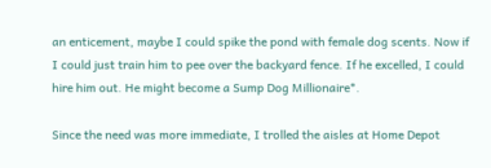an enticement, maybe I could spike the pond with female dog scents. Now if I could just train him to pee over the backyard fence. If he excelled, I could hire him out. He might become a Sump Dog Millionaire*.

Since the need was more immediate, I trolled the aisles at Home Depot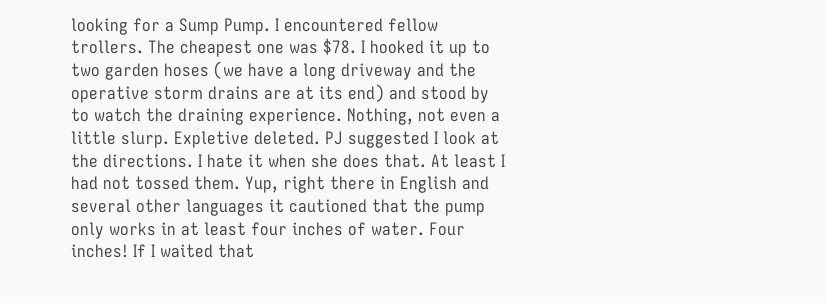looking for a Sump Pump. I encountered fellow trollers. The cheapest one was $78. I hooked it up to two garden hoses (we have a long driveway and the operative storm drains are at its end) and stood by to watch the draining experience. Nothing, not even a little slurp. Expletive deleted. PJ suggested I look at the directions. I hate it when she does that. At least I had not tossed them. Yup, right there in English and several other languages it cautioned that the pump only works in at least four inches of water. Four inches! If I waited that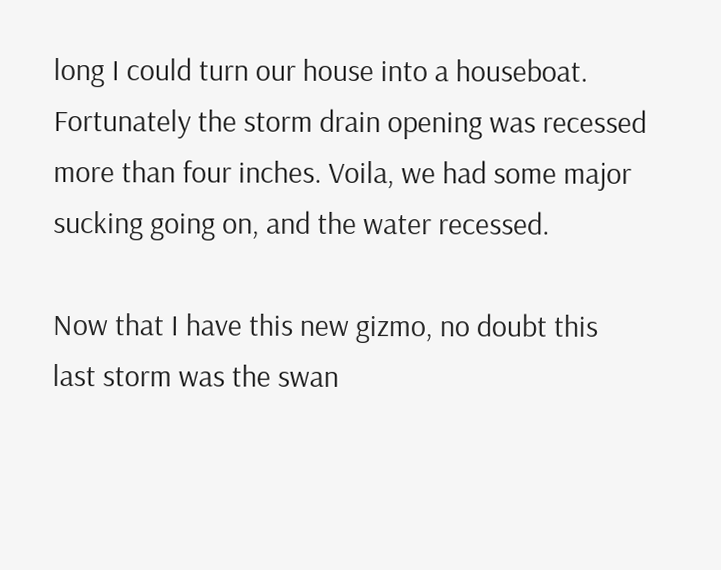long I could turn our house into a houseboat. Fortunately the storm drain opening was recessed more than four inches. Voila, we had some major sucking going on, and the water recessed.

Now that I have this new gizmo, no doubt this last storm was the swan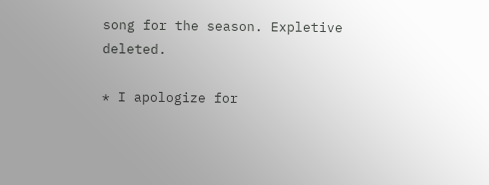song for the season. Expletive deleted.

* I apologize for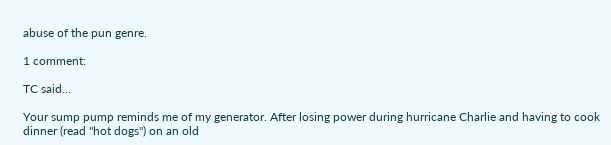abuse of the pun genre.

1 comment:

TC said...

Your sump pump reminds me of my generator. After losing power during hurricane Charlie and having to cook dinner (read "hot dogs") on an old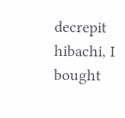decrepit hibachi, I bought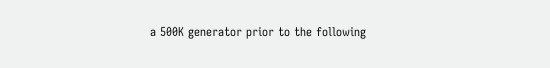a 500K generator prior to the following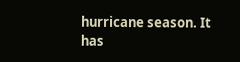hurricane season. It has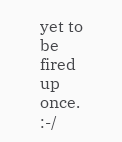yet to be fired up once. :-/